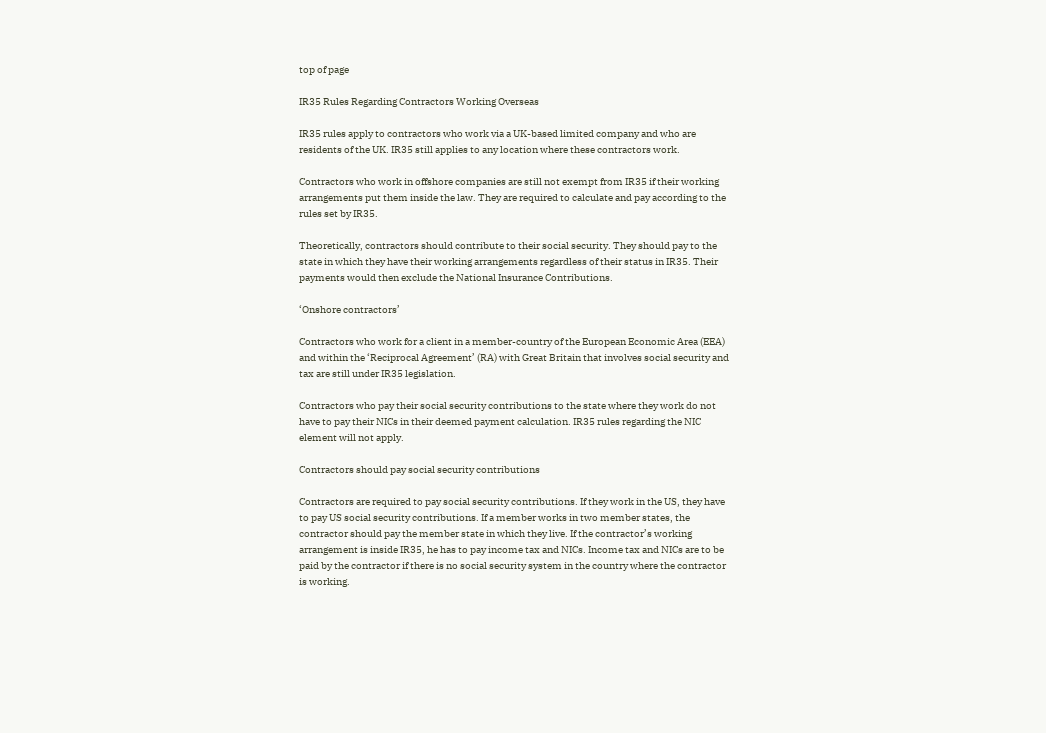top of page

IR35 Rules Regarding Contractors Working Overseas

IR35 rules apply to contractors who work via a UK-based limited company and who are residents of the UK. IR35 still applies to any location where these contractors work.

Contractors who work in offshore companies are still not exempt from IR35 if their working arrangements put them inside the law. They are required to calculate and pay according to the rules set by IR35.

Theoretically, contractors should contribute to their social security. They should pay to the state in which they have their working arrangements regardless of their status in IR35. Their payments would then exclude the National Insurance Contributions.

‘Onshore contractors’

Contractors who work for a client in a member-country of the European Economic Area (EEA) and within the ‘Reciprocal Agreement’ (RA) with Great Britain that involves social security and tax are still under IR35 legislation.

Contractors who pay their social security contributions to the state where they work do not have to pay their NICs in their deemed payment calculation. IR35 rules regarding the NIC element will not apply.

Contractors should pay social security contributions

Contractors are required to pay social security contributions. If they work in the US, they have to pay US social security contributions. If a member works in two member states, the contractor should pay the member state in which they live. If the contractor’s working arrangement is inside IR35, he has to pay income tax and NICs. Income tax and NICs are to be paid by the contractor if there is no social security system in the country where the contractor is working.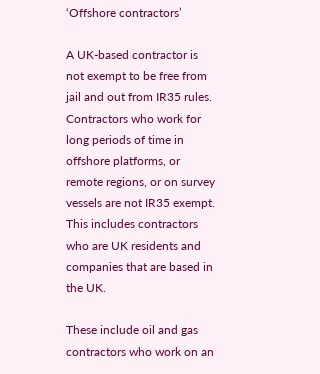‘Offshore contractors’

A UK-based contractor is not exempt to be free from jail and out from IR35 rules. Contractors who work for long periods of time in offshore platforms, or remote regions, or on survey vessels are not IR35 exempt. This includes contractors who are UK residents and companies that are based in the UK.

These include oil and gas contractors who work on an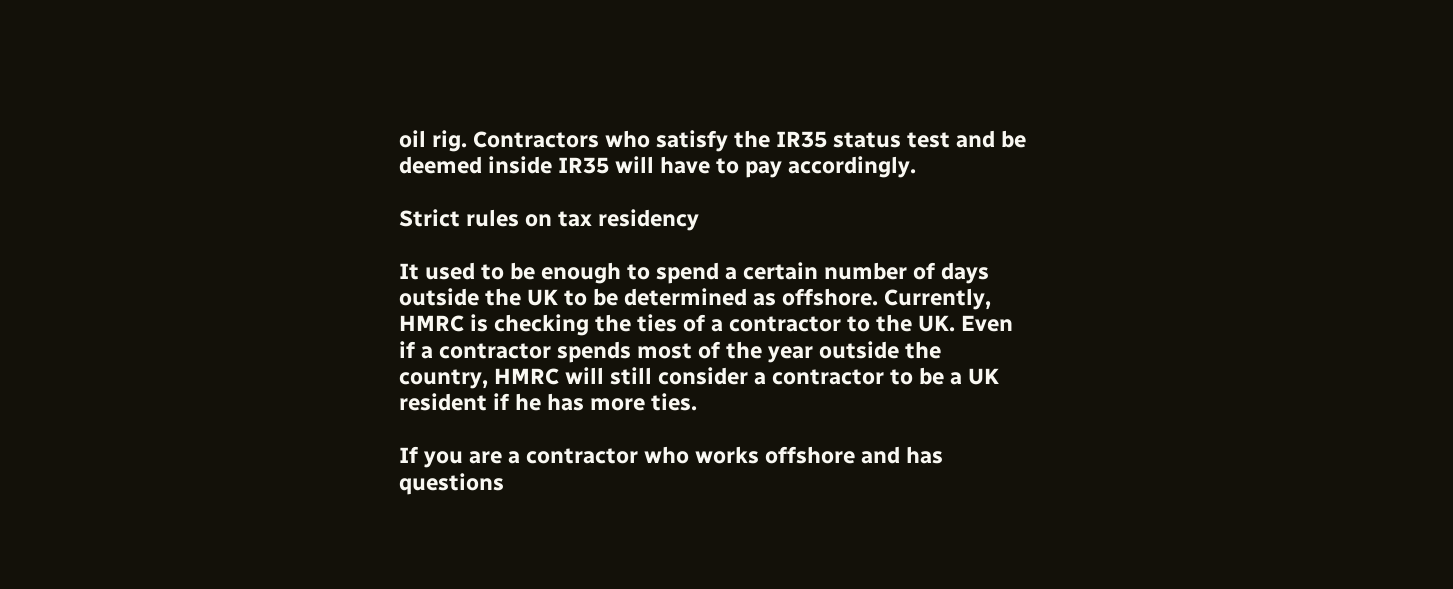oil rig. Contractors who satisfy the IR35 status test and be deemed inside IR35 will have to pay accordingly.

Strict rules on tax residency

It used to be enough to spend a certain number of days outside the UK to be determined as offshore. Currently, HMRC is checking the ties of a contractor to the UK. Even if a contractor spends most of the year outside the country, HMRC will still consider a contractor to be a UK resident if he has more ties.

If you are a contractor who works offshore and has questions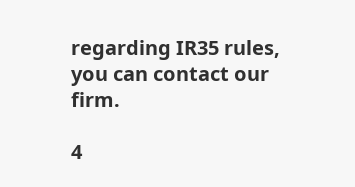regarding IR35 rules, you can contact our firm.

4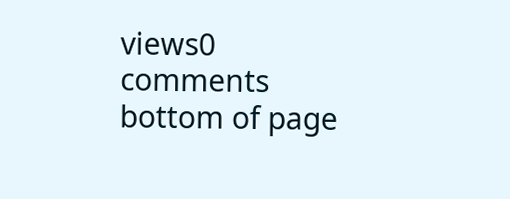views0 comments
bottom of page